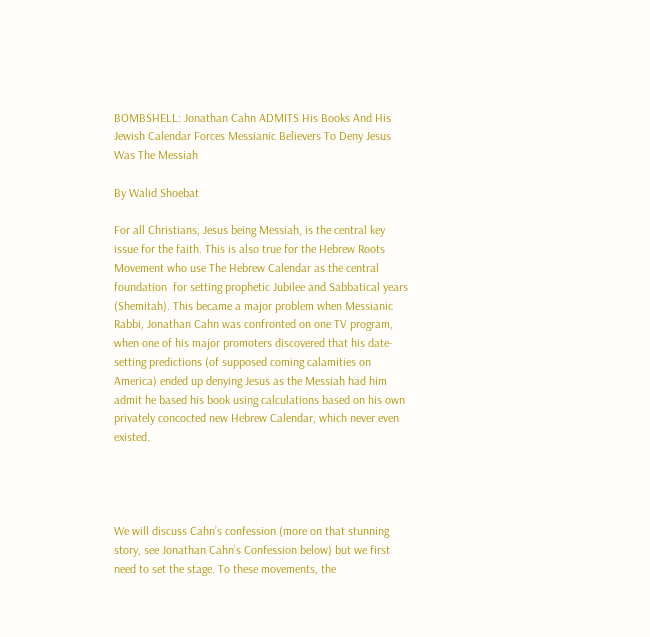BOMBSHELL: Jonathan Cahn ADMITS His Books And His Jewish Calendar Forces Messianic Believers To Deny Jesus Was The Messiah

By Walid Shoebat

For all Christians, Jesus being Messiah, is the central key issue for the faith. This is also true for the Hebrew Roots Movement who use The Hebrew Calendar as the central foundation  for setting prophetic Jubilee and Sabbatical years (Shemitah). This became a major problem when Messianic Rabbi, Jonathan Cahn was confronted on one TV program, when one of his major promoters discovered that his date-setting predictions (of supposed coming calamities on America) ended up denying Jesus as the Messiah had him admit he based his book using calculations based on his own privately concocted new Hebrew Calendar, which never even existed.




We will discuss Cahn’s confession (more on that stunning story, see Jonathan Cahn’s Confession below) but we first need to set the stage. To these movements, the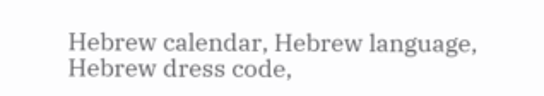Hebrew calendar, Hebrew language, Hebrew dress code,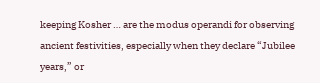keeping Kosher … are the modus operandi for observing ancient festivities, especially when they declare “Jubilee years,” or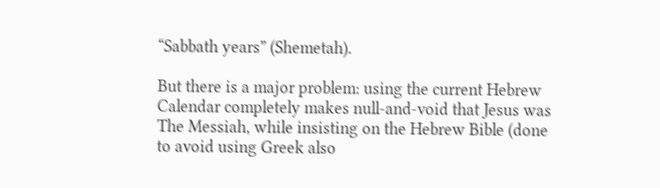“Sabbath years” (Shemetah).

But there is a major problem: using the current Hebrew Calendar completely makes null-and-void that Jesus was The Messiah, while insisting on the Hebrew Bible (done to avoid using Greek also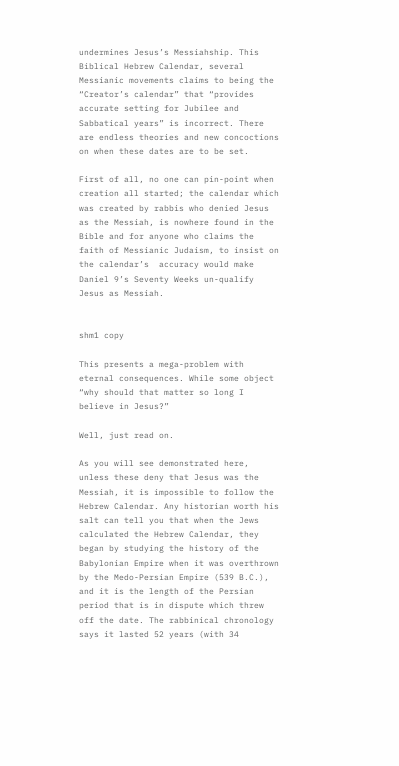undermines Jesus’s Messiahship. This Biblical Hebrew Calendar, several Messianic movements claims to being the  “Creator’s calendar” that “provides accurate setting for Jubilee and Sabbatical years” is incorrect. There are endless theories and new concoctions on when these dates are to be set.

First of all, no one can pin-point when creation all started; the calendar which was created by rabbis who denied Jesus as the Messiah, is nowhere found in the Bible and for anyone who claims the faith of Messianic Judaism, to insist on the calendar’s  accuracy would make Daniel 9’s Seventy Weeks un-qualify Jesus as Messiah.


shm1 copy

This presents a mega-problem with eternal consequences. While some object “why should that matter so long I believe in Jesus?”

Well, just read on.

As you will see demonstrated here, unless these deny that Jesus was the Messiah, it is impossible to follow the Hebrew Calendar. Any historian worth his salt can tell you that when the Jews calculated the Hebrew Calendar, they began by studying the history of the Babylonian Empire when it was overthrown by the Medo-Persian Empire (539 B.C.), and it is the length of the Persian period that is in dispute which threw off the date. The rabbinical chronology says it lasted 52 years (with 34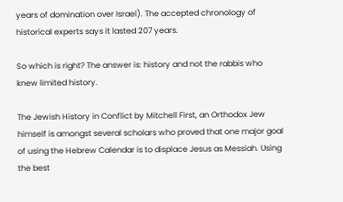years of domination over Israel). The accepted chronology of historical experts says it lasted 207 years.

So which is right? The answer is: history and not the rabbis who knew limited history.

The Jewish History in Conflict by Mitchell First, an Orthodox Jew himself is amongst several scholars who proved that one major goal of using the Hebrew Calendar is to displace Jesus as Messiah. Using the best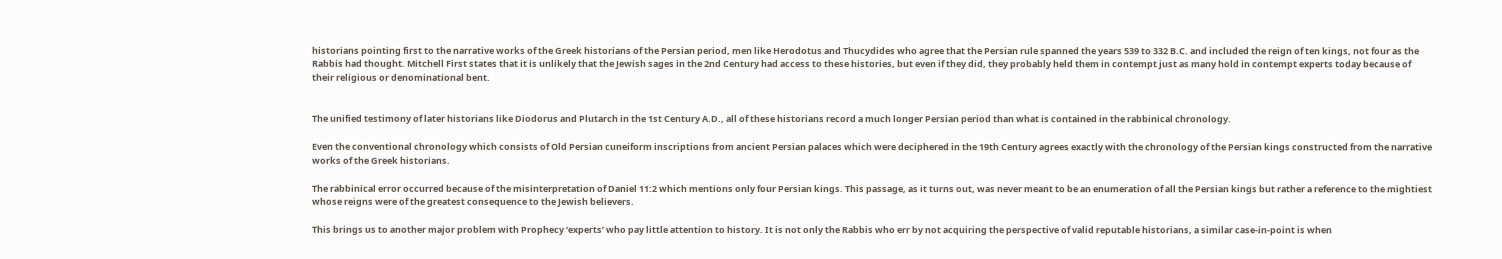historians pointing first to the narrative works of the Greek historians of the Persian period, men like Herodotus and Thucydides who agree that the Persian rule spanned the years 539 to 332 B.C. and included the reign of ten kings, not four as the Rabbis had thought. Mitchell First states that it is unlikely that the Jewish sages in the 2nd Century had access to these histories, but even if they did, they probably held them in contempt just as many hold in contempt experts today because of their religious or denominational bent.


The unified testimony of later historians like Diodorus and Plutarch in the 1st Century A.D., all of these historians record a much longer Persian period than what is contained in the rabbinical chronology.

Even the conventional chronology which consists of Old Persian cuneiform inscriptions from ancient Persian palaces which were deciphered in the 19th Century agrees exactly with the chronology of the Persian kings constructed from the narrative works of the Greek historians.

The rabbinical error occurred because of the misinterpretation of Daniel 11:2 which mentions only four Persian kings. This passage, as it turns out, was never meant to be an enumeration of all the Persian kings but rather a reference to the mightiest whose reigns were of the greatest consequence to the Jewish believers.

This brings us to another major problem with Prophecy ‘experts’ who pay little attention to history. It is not only the Rabbis who err by not acquiring the perspective of valid reputable historians, a similar case-in-point is when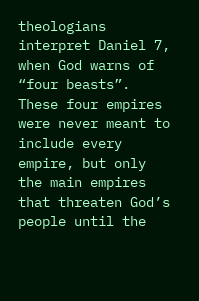theologians interpret Daniel 7, when God warns of “four beasts”. These four empires were never meant to include every empire, but only the main empires that threaten God’s people until the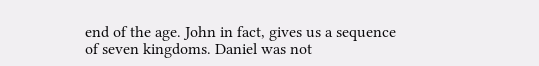end of the age. John in fact, gives us a sequence of seven kingdoms. Daniel was not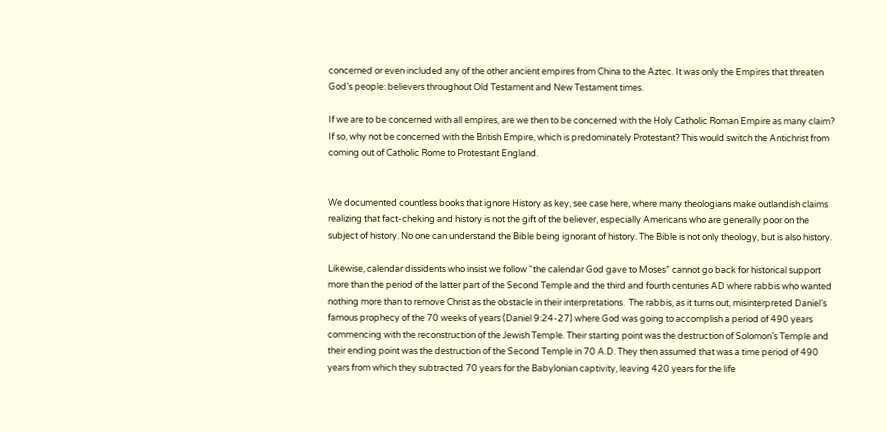concerned or even included any of the other ancient empires from China to the Aztec. It was only the Empires that threaten God’s people: believers throughout Old Testament and New Testament times.

If we are to be concerned with all empires, are we then to be concerned with the Holy Catholic Roman Empire as many claim? If so, why not be concerned with the British Empire, which is predominately Protestant? This would switch the Antichrist from coming out of Catholic Rome to Protestant England.


We documented countless books that ignore History as key, see case here, where many theologians make outlandish claims realizing that fact-cheking and history is not the gift of the believer, especially Americans who are generally poor on the subject of history. No one can understand the Bible being ignorant of history. The Bible is not only theology, but is also history.

Likewise, calendar dissidents who insist we follow “the calendar God gave to Moses” cannot go back for historical support more than the period of the latter part of the Second Temple and the third and fourth centuries AD where rabbis who wanted nothing more than to remove Christ as the obstacle in their interpretations.  The rabbis, as it turns out, misinterpreted Daniel’s famous prophecy of the 70 weeks of years (Daniel 9:24-27) where God was going to accomplish a period of 490 years commencing with the reconstruction of the Jewish Temple. Their starting point was the destruction of Solomon’s Temple and their ending point was the destruction of the Second Temple in 70 A.D. They then assumed that was a time period of 490 years from which they subtracted 70 years for the Babylonian captivity, leaving 420 years for the life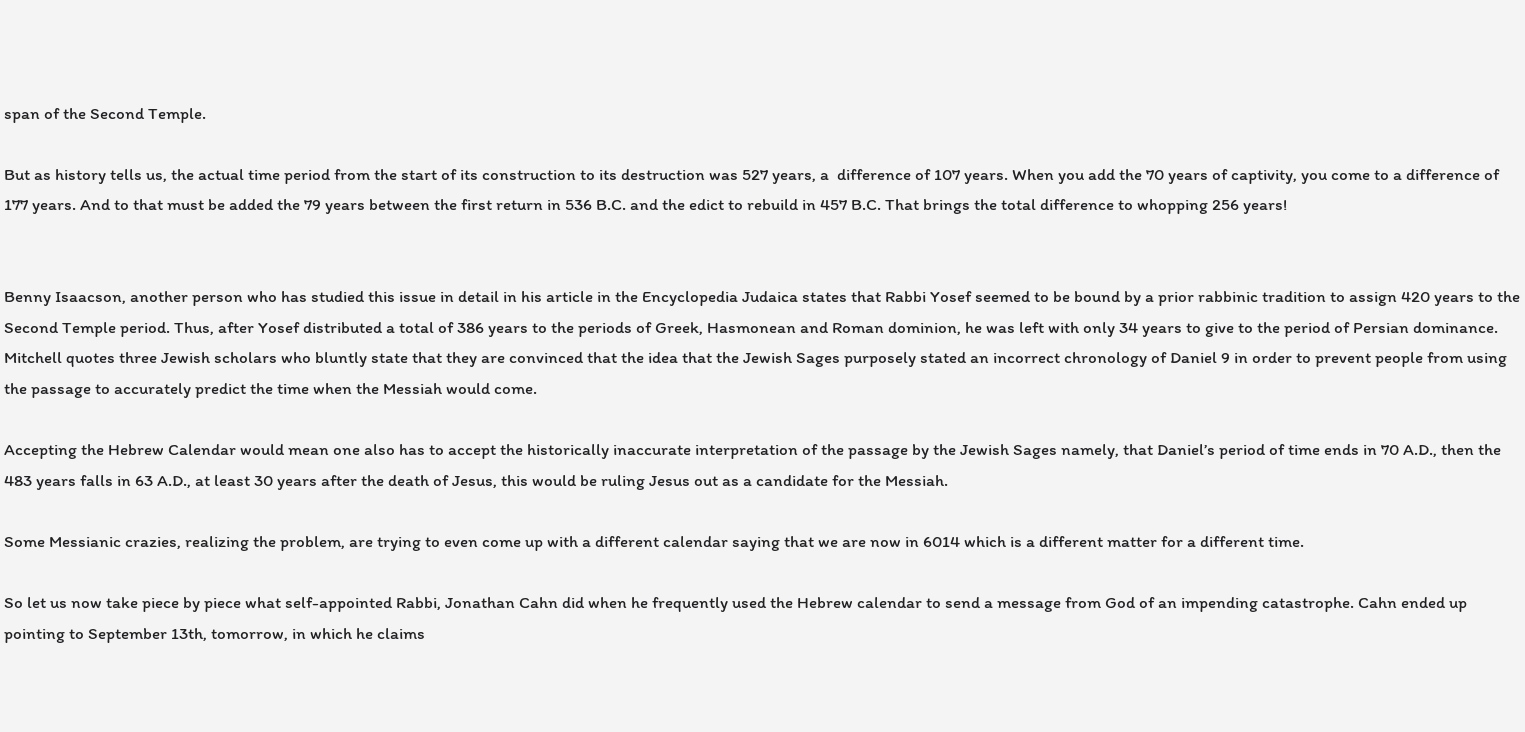span of the Second Temple.

But as history tells us, the actual time period from the start of its construction to its destruction was 527 years, a  difference of 107 years. When you add the 70 years of captivity, you come to a difference of 177 years. And to that must be added the 79 years between the first return in 536 B.C. and the edict to rebuild in 457 B.C. That brings the total difference to whopping 256 years!


Benny Isaacson, another person who has studied this issue in detail in his article in the Encyclopedia Judaica states that Rabbi Yosef seemed to be bound by a prior rabbinic tradition to assign 420 years to the Second Temple period. Thus, after Yosef distributed a total of 386 years to the periods of Greek, Hasmonean and Roman dominion, he was left with only 34 years to give to the period of Persian dominance. Mitchell quotes three Jewish scholars who bluntly state that they are convinced that the idea that the Jewish Sages purposely stated an incorrect chronology of Daniel 9 in order to prevent people from using the passage to accurately predict the time when the Messiah would come.

Accepting the Hebrew Calendar would mean one also has to accept the historically inaccurate interpretation of the passage by the Jewish Sages namely, that Daniel’s period of time ends in 70 A.D., then the 483 years falls in 63 A.D., at least 30 years after the death of Jesus, this would be ruling Jesus out as a candidate for the Messiah.

Some Messianic crazies, realizing the problem, are trying to even come up with a different calendar saying that we are now in 6014 which is a different matter for a different time.

So let us now take piece by piece what self-appointed Rabbi, Jonathan Cahn did when he frequently used the Hebrew calendar to send a message from God of an impending catastrophe. Cahn ended up pointing to September 13th, tomorrow, in which he claims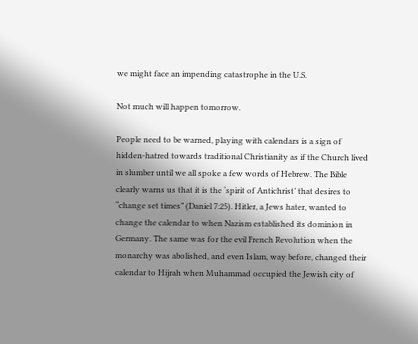we might face an impending catastrophe in the U.S.

Not much will happen tomorrow.

People need to be warned, playing with calendars is a sign of hidden-hatred towards traditional Christianity as if the Church lived in slumber until we all spoke a few words of Hebrew. The Bible clearly warns us that it is the ‘spirit of Antichrist’ that desires to “change set times” (Daniel 7:25). Hitler, a Jews hater, wanted to change the calendar to when Nazism established its dominion in Germany. The same was for the evil French Revolution when the monarchy was abolished, and even Islam, way before, changed their calendar to Hijrah when Muhammad occupied the Jewish city of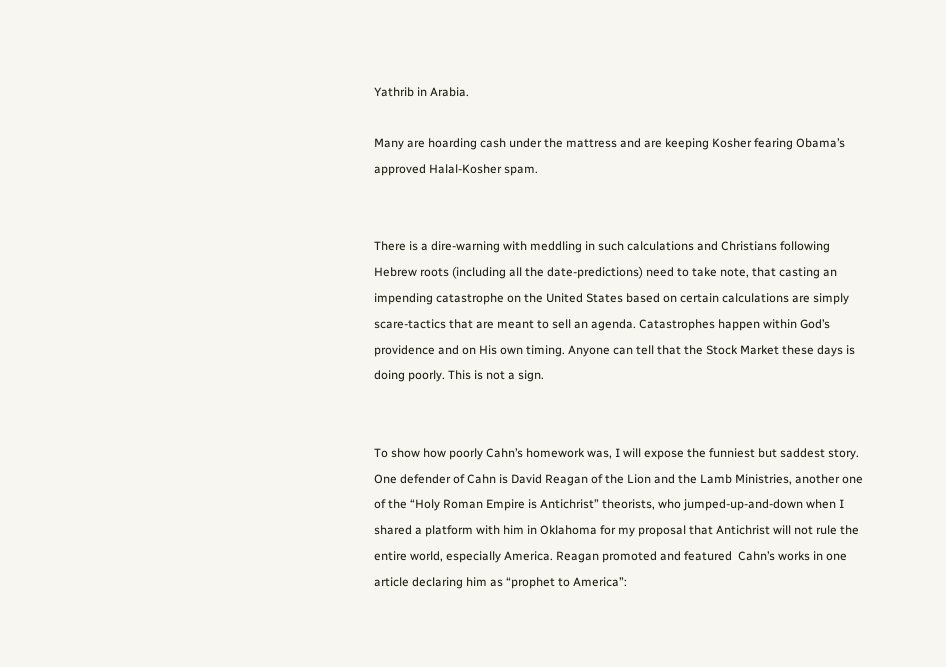Yathrib in Arabia.

Many are hoarding cash under the mattress and are keeping Kosher fearing Obama’s approved Halal-Kosher spam.


There is a dire-warning with meddling in such calculations and Christians following Hebrew roots (including all the date-predictions) need to take note, that casting an impending catastrophe on the United States based on certain calculations are simply scare-tactics that are meant to sell an agenda. Catastrophes happen within God’s providence and on His own timing. Anyone can tell that the Stock Market these days is doing poorly. This is not a sign.


To show how poorly Cahn’s homework was, I will expose the funniest but saddest story. One defender of Cahn is David Reagan of the Lion and the Lamb Ministries, another one of the “Holy Roman Empire is Antichrist” theorists, who jumped-up-and-down when I shared a platform with him in Oklahoma for my proposal that Antichrist will not rule the entire world, especially America. Reagan promoted and featured  Cahn’s works in one article declaring him as “prophet to America”: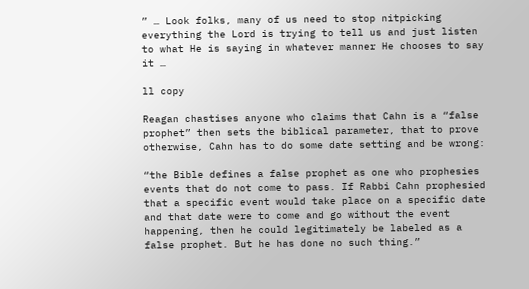” … Look folks, many of us need to stop nitpicking everything the Lord is trying to tell us and just listen to what He is saying in whatever manner He chooses to say it …

ll copy

Reagan chastises anyone who claims that Cahn is a “false prophet” then sets the biblical parameter, that to prove otherwise, Cahn has to do some date setting and be wrong:

“the Bible defines a false prophet as one who prophesies events that do not come to pass. If Rabbi Cahn prophesied that a specific event would take place on a specific date and that date were to come and go without the event happening, then he could legitimately be labeled as a false prophet. But he has done no such thing.”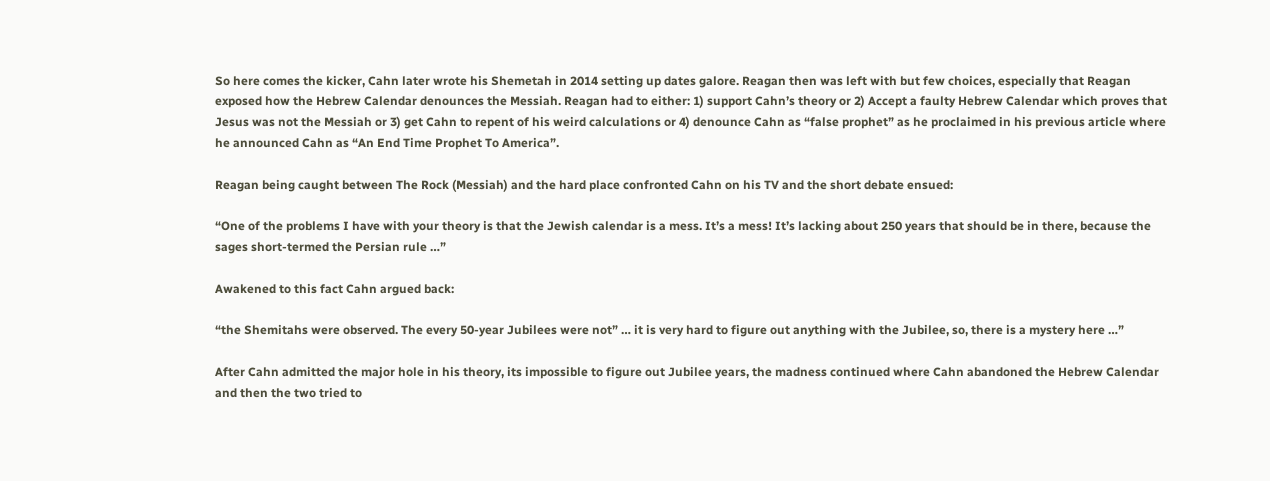So here comes the kicker, Cahn later wrote his Shemetah in 2014 setting up dates galore. Reagan then was left with but few choices, especially that Reagan exposed how the Hebrew Calendar denounces the Messiah. Reagan had to either: 1) support Cahn’s theory or 2) Accept a faulty Hebrew Calendar which proves that Jesus was not the Messiah or 3) get Cahn to repent of his weird calculations or 4) denounce Cahn as “false prophet” as he proclaimed in his previous article where he announced Cahn as “An End Time Prophet To America”.

Reagan being caught between The Rock (Messiah) and the hard place confronted Cahn on his TV and the short debate ensued:

“One of the problems I have with your theory is that the Jewish calendar is a mess. It’s a mess! It’s lacking about 250 years that should be in there, because the sages short-termed the Persian rule …”

Awakened to this fact Cahn argued back:

“the Shemitahs were observed. The every 50-year Jubilees were not” … it is very hard to figure out anything with the Jubilee, so, there is a mystery here …”

After Cahn admitted the major hole in his theory, its impossible to figure out Jubilee years, the madness continued where Cahn abandoned the Hebrew Calendar and then the two tried to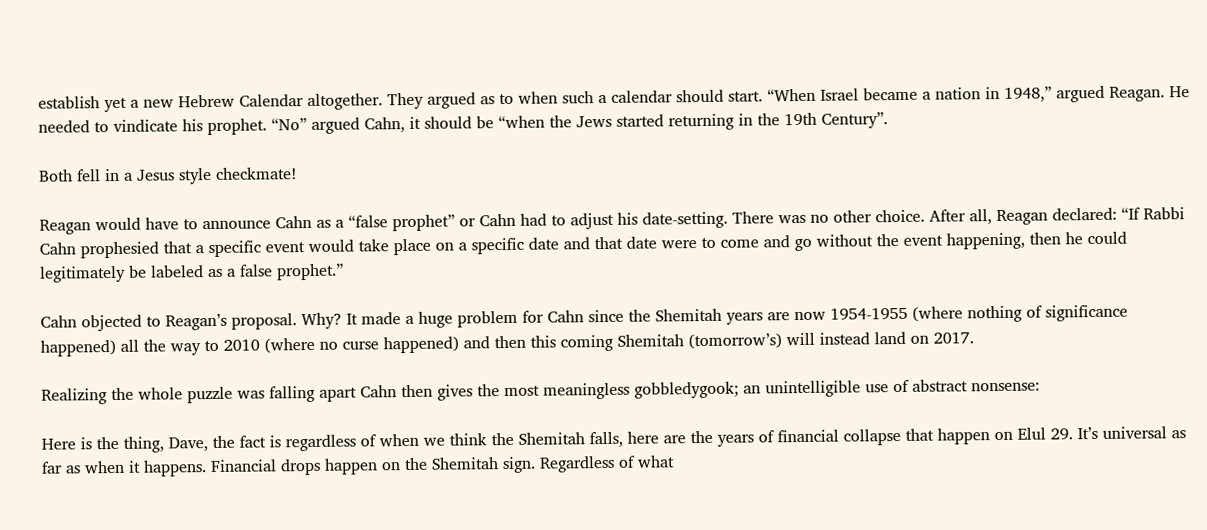establish yet a new Hebrew Calendar altogether. They argued as to when such a calendar should start. “When Israel became a nation in 1948,” argued Reagan. He needed to vindicate his prophet. “No” argued Cahn, it should be “when the Jews started returning in the 19th Century”.

Both fell in a Jesus style checkmate!

Reagan would have to announce Cahn as a “false prophet” or Cahn had to adjust his date-setting. There was no other choice. After all, Reagan declared: “If Rabbi Cahn prophesied that a specific event would take place on a specific date and that date were to come and go without the event happening, then he could legitimately be labeled as a false prophet.”

Cahn objected to Reagan’s proposal. Why? It made a huge problem for Cahn since the Shemitah years are now 1954-1955 (where nothing of significance happened) all the way to 2010 (where no curse happened) and then this coming Shemitah (tomorrow’s) will instead land on 2017.

Realizing the whole puzzle was falling apart Cahn then gives the most meaningless gobbledygook; an unintelligible use of abstract nonsense:

Here is the thing, Dave, the fact is regardless of when we think the Shemitah falls, here are the years of financial collapse that happen on Elul 29. It’s universal as far as when it happens. Financial drops happen on the Shemitah sign. Regardless of what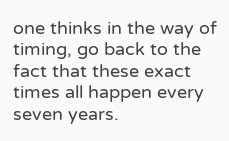one thinks in the way of timing, go back to the fact that these exact times all happen every seven years.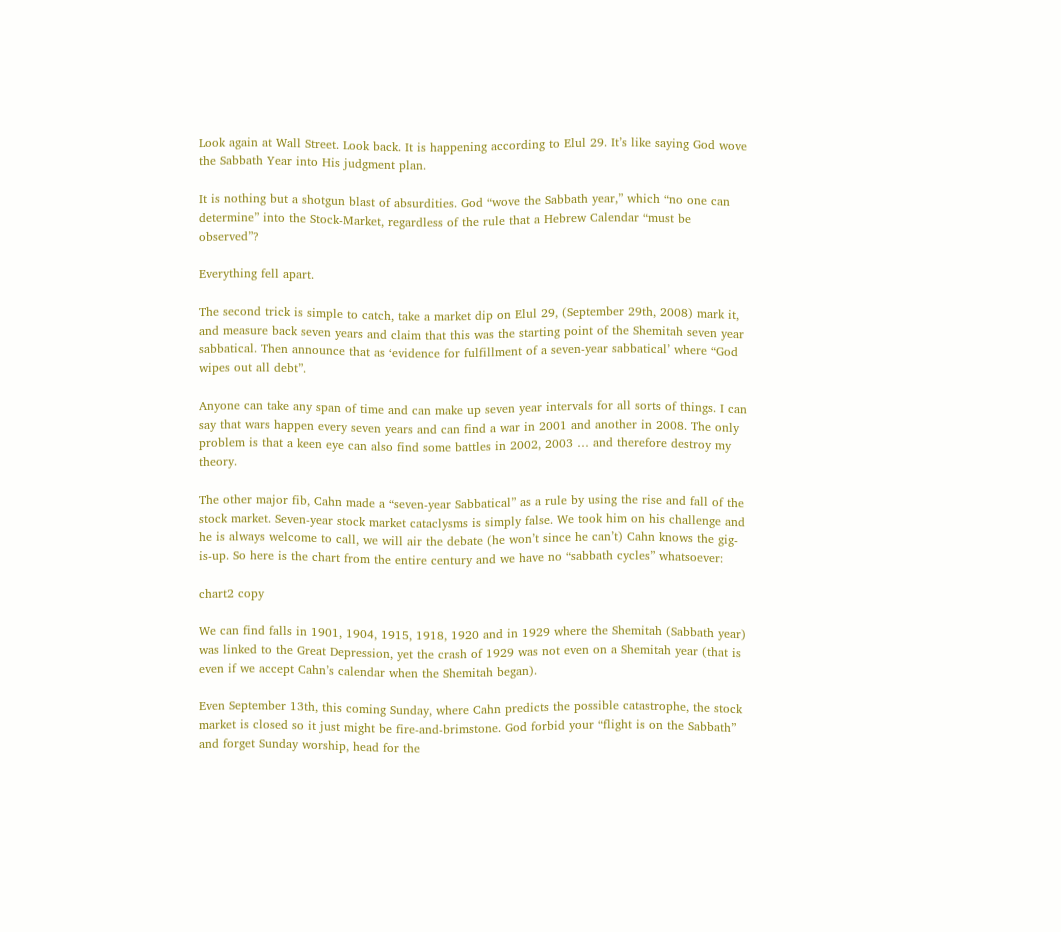Look again at Wall Street. Look back. It is happening according to Elul 29. It’s like saying God wove the Sabbath Year into His judgment plan.

It is nothing but a shotgun blast of absurdities. God “wove the Sabbath year,” which “no one can determine” into the Stock-Market, regardless of the rule that a Hebrew Calendar “must be observed”?

Everything fell apart.

The second trick is simple to catch, take a market dip on Elul 29, (September 29th, 2008) mark it, and measure back seven years and claim that this was the starting point of the Shemitah seven year sabbatical. Then announce that as ‘evidence for fulfillment of a seven-year sabbatical’ where “God wipes out all debt”.

Anyone can take any span of time and can make up seven year intervals for all sorts of things. I can say that wars happen every seven years and can find a war in 2001 and another in 2008. The only problem is that a keen eye can also find some battles in 2002, 2003 … and therefore destroy my theory.

The other major fib, Cahn made a “seven-year Sabbatical” as a rule by using the rise and fall of the stock market. Seven-year stock market cataclysms is simply false. We took him on his challenge and he is always welcome to call, we will air the debate (he won’t since he can’t) Cahn knows the gig-is-up. So here is the chart from the entire century and we have no “sabbath cycles” whatsoever:

chart2 copy

We can find falls in 1901, 1904, 1915, 1918, 1920 and in 1929 where the Shemitah (Sabbath year) was linked to the Great Depression, yet the crash of 1929 was not even on a Shemitah year (that is even if we accept Cahn’s calendar when the Shemitah began).

Even September 13th, this coming Sunday, where Cahn predicts the possible catastrophe, the stock market is closed so it just might be fire-and-brimstone. God forbid your “flight is on the Sabbath” and forget Sunday worship, head for the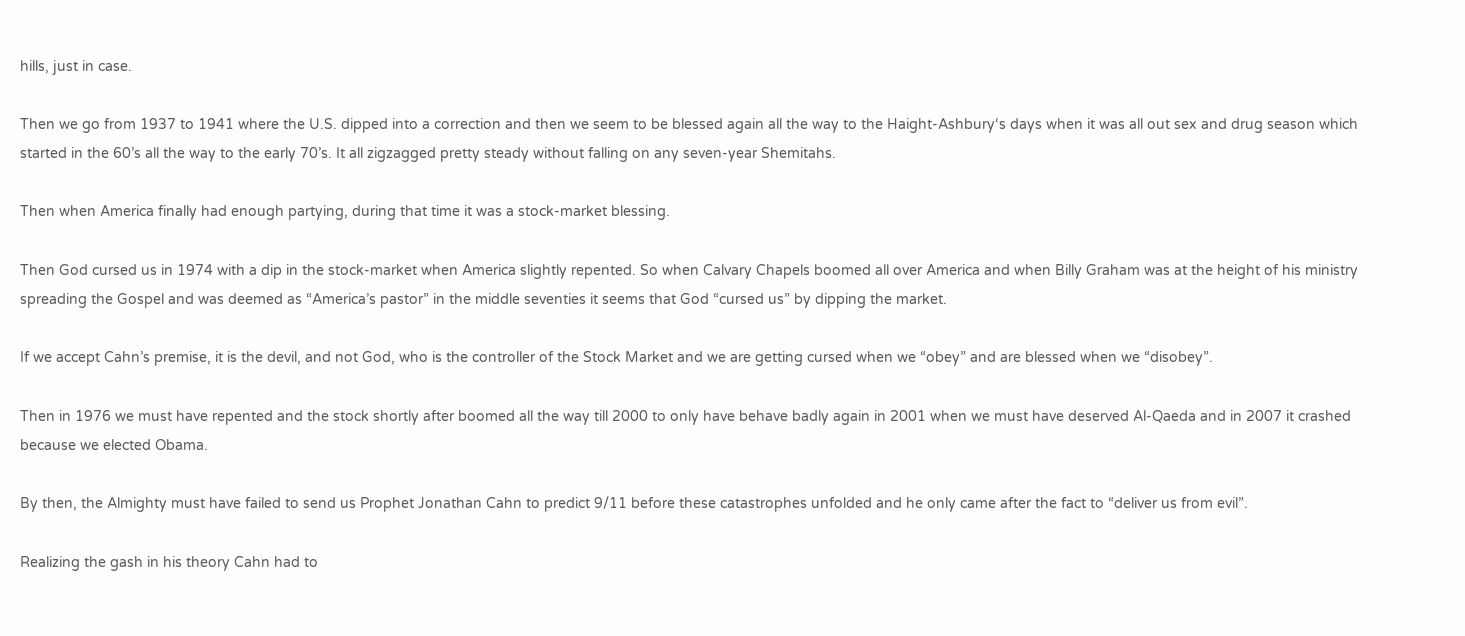hills, just in case.

Then we go from 1937 to 1941 where the U.S. dipped into a correction and then we seem to be blessed again all the way to the Haight-Ashbury‘s days when it was all out sex and drug season which started in the 60’s all the way to the early 70’s. It all zigzagged pretty steady without falling on any seven-year Shemitahs.

Then when America finally had enough partying, during that time it was a stock-market blessing.

Then God cursed us in 1974 with a dip in the stock-market when America slightly repented. So when Calvary Chapels boomed all over America and when Billy Graham was at the height of his ministry spreading the Gospel and was deemed as “America’s pastor” in the middle seventies it seems that God “cursed us” by dipping the market.

If we accept Cahn’s premise, it is the devil, and not God, who is the controller of the Stock Market and we are getting cursed when we “obey” and are blessed when we “disobey”.

Then in 1976 we must have repented and the stock shortly after boomed all the way till 2000 to only have behave badly again in 2001 when we must have deserved Al-Qaeda and in 2007 it crashed because we elected Obama.

By then, the Almighty must have failed to send us Prophet Jonathan Cahn to predict 9/11 before these catastrophes unfolded and he only came after the fact to “deliver us from evil”.

Realizing the gash in his theory Cahn had to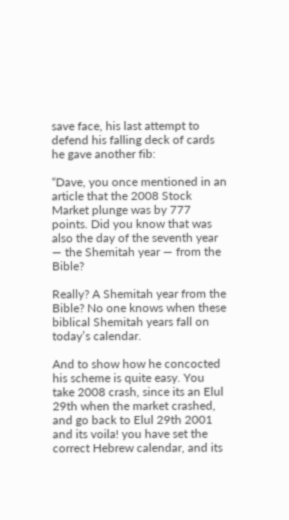save face, his last attempt to defend his falling deck of cards he gave another fib:

“Dave, you once mentioned in an article that the 2008 Stock Market plunge was by 777 points. Did you know that was also the day of the seventh year — the Shemitah year — from the Bible?

Really? A Shemitah year from the Bible? No one knows when these biblical Shemitah years fall on today’s calendar.

And to show how he concocted his scheme is quite easy. You take 2008 crash, since its an Elul 29th when the market crashed, and go back to Elul 29th 2001 and its voila! you have set the correct Hebrew calendar, and its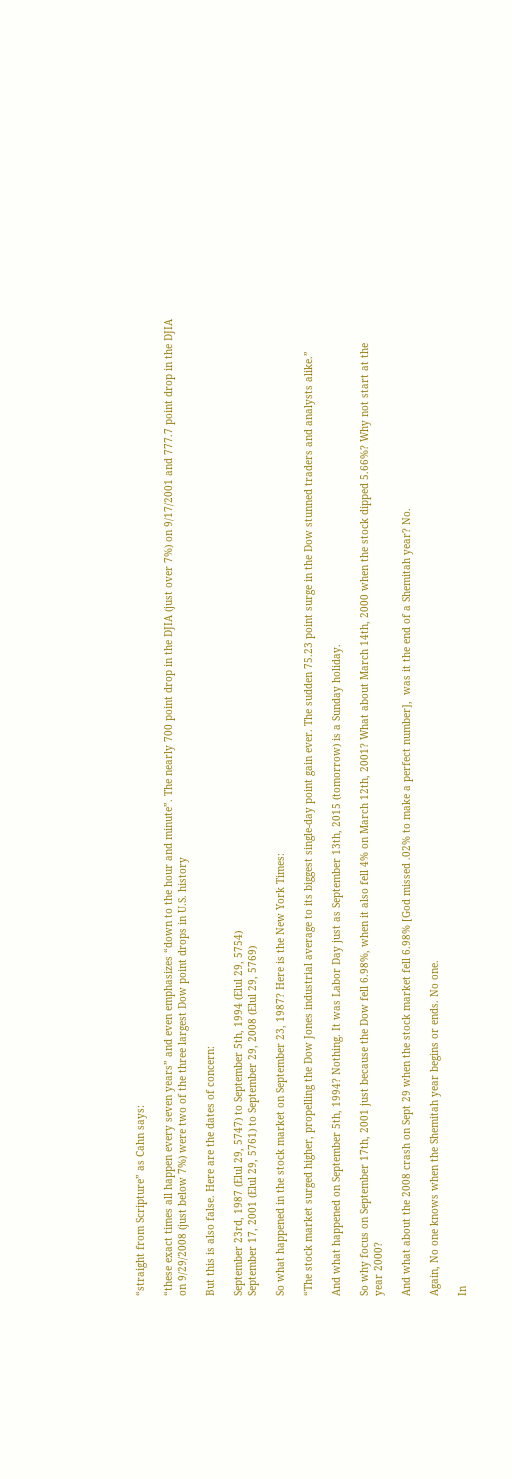“straight from Scripture” as Cahn says:

“these exact times all happen every seven years” and even emphasizes “down to the hour and minute”. The nearly 700 point drop in the DJIA (just over 7%) on 9/17/2001 and 777.7 point drop in the DJIA on 9/29/2008 (just below 7%) were two of the three largest Dow point drops in U.S. history

But this is also false. Here are the dates of concern:

September 23rd, 1987 (Elul 29, 5747) to September 5th, 1994 (Elul 29, 5754)
September 17, 2001 (Elul 29, 5761) to September 29, 2008 (Elul 29, 5769)

So what happened in the stock market on September 23, 1987? Here is the New York Times:

“The stock market surged higher, propelling the Dow Jones industrial average to its biggest single-day point gain ever. The sudden 75.23 point surge in the Dow stunned traders and analysts alike.”

And what happened on September 5th, 1994? Nothing. It was Labor Day just as September 13th, 2015 (tomorrow) is a Sunday holiday.

So why focus on September 17th, 2001 just because the Dow fell 6.98%, when it also fell 4% on March 12th, 2001? What about March 14th, 2000 when the stock dipped 5.66%? Why not start at the year 2000?

And what about the 2008 crash on Sept 29 when the stock market fell 6.98% [God missed .02% to make a perfect number],  was it the end of a Shemitah year? No.

Again, No one knows when the Shemitah year begins or ends. No one.

In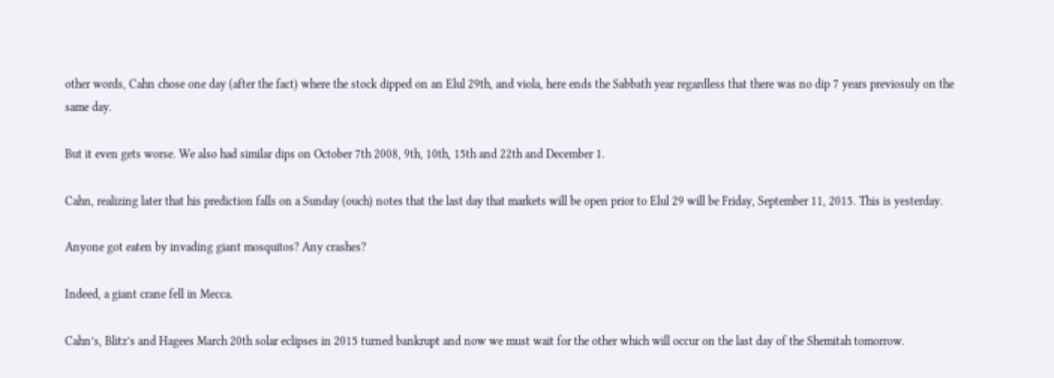other words, Cahn chose one day (after the fact) where the stock dipped on an Elul 29th, and viola, here ends the Sabbath year regardless that there was no dip 7 years previosuly on the same day.

But it even gets worse. We also had similar dips on October 7th 2008, 9th, 10th, 15th and 22th and December 1.

Cahn, realizing later that his prediction falls on a Sunday (ouch) notes that the last day that markets will be open prior to Elul 29 will be Friday, September 11, 2015. This is yesterday.

Anyone got eaten by invading giant mosquitos? Any crashes?

Indeed, a giant crane fell in Mecca.

Cahn’s, Blitz’s and Hagees March 20th solar eclipses in 2015 turned bankrupt and now we must wait for the other which will occur on the last day of the Shemitah tomorrow.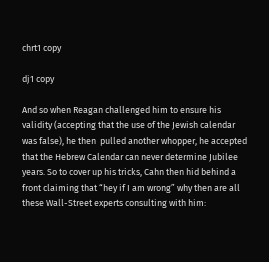chrt1 copy

dj1 copy

And so when Reagan challenged him to ensure his validity (accepting that the use of the Jewish calendar was false), he then  pulled another whopper, he accepted that the Hebrew Calendar can never determine Jubilee years. So to cover up his tricks, Cahn then hid behind a front claiming that “hey if I am wrong” why then are all these Wall-Street experts consulting with him: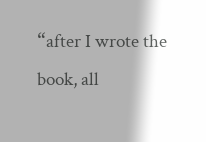“after I wrote the book, all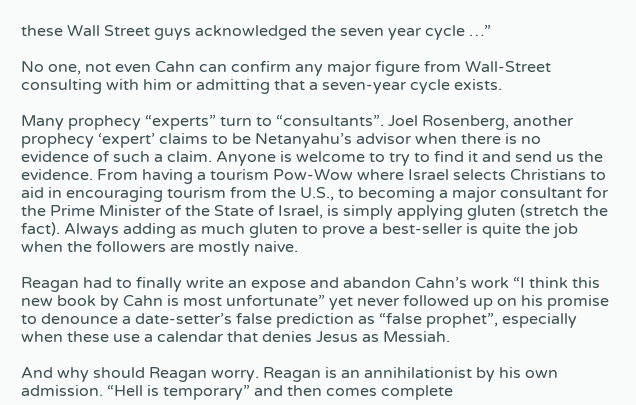these Wall Street guys acknowledged the seven year cycle …”

No one, not even Cahn can confirm any major figure from Wall-Street consulting with him or admitting that a seven-year cycle exists.

Many prophecy “experts” turn to “consultants”. Joel Rosenberg, another prophecy ‘expert’ claims to be Netanyahu’s advisor when there is no evidence of such a claim. Anyone is welcome to try to find it and send us the evidence. From having a tourism Pow-Wow where Israel selects Christians to aid in encouraging tourism from the U.S., to becoming a major consultant for the Prime Minister of the State of Israel, is simply applying gluten (stretch the fact). Always adding as much gluten to prove a best-seller is quite the job when the followers are mostly naive.

Reagan had to finally write an expose and abandon Cahn’s work “I think this new book by Cahn is most unfortunate” yet never followed up on his promise to denounce a date-setter’s false prediction as “false prophet”, especially when these use a calendar that denies Jesus as Messiah.

And why should Reagan worry. Reagan is an annihilationist by his own admission. “Hell is temporary” and then comes complete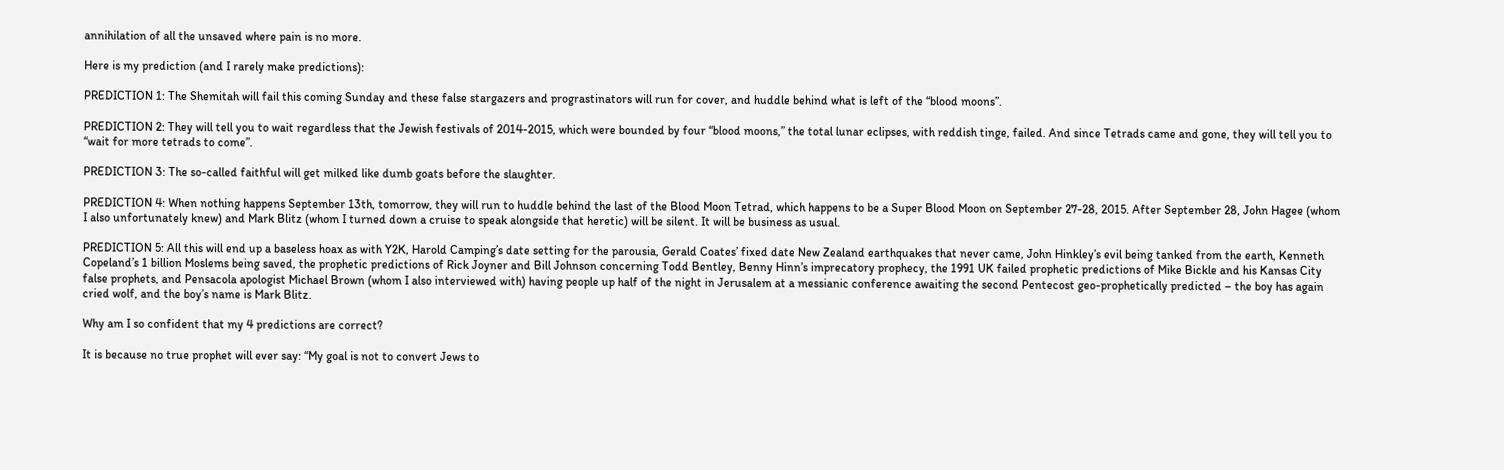annihilation of all the unsaved where pain is no more.

Here is my prediction (and I rarely make predictions):

PREDICTION 1: The Shemitah will fail this coming Sunday and these false stargazers and prograstinators will run for cover, and huddle behind what is left of the “blood moons”.

PREDICTION 2: They will tell you to wait regardless that the Jewish festivals of 2014-2015, which were bounded by four “blood moons,” the total lunar eclipses, with reddish tinge, failed. And since Tetrads came and gone, they will tell you to “wait for more tetrads to come”.

PREDICTION 3: The so-called faithful will get milked like dumb goats before the slaughter.

PREDICTION 4: When nothing happens September 13th, tomorrow, they will run to huddle behind the last of the Blood Moon Tetrad, which happens to be a Super Blood Moon on September 27-28, 2015. After September 28, John Hagee (whom I also unfortunately knew) and Mark Blitz (whom I turned down a cruise to speak alongside that heretic) will be silent. It will be business as usual.

PREDICTION 5: All this will end up a baseless hoax as with Y2K, Harold Camping’s date setting for the parousia, Gerald Coates’ fixed date New Zealand earthquakes that never came, John Hinkley’s evil being tanked from the earth, Kenneth Copeland’s 1 billion Moslems being saved, the prophetic predictions of Rick Joyner and Bill Johnson concerning Todd Bentley, Benny Hinn’s imprecatory prophecy, the 1991 UK failed prophetic predictions of Mike Bickle and his Kansas City false prophets, and Pensacola apologist Michael Brown (whom I also interviewed with) having people up half of the night in Jerusalem at a messianic conference awaiting the second Pentecost geo-prophetically predicted – the boy has again cried wolf, and the boy’s name is Mark Blitz.

Why am I so confident that my 4 predictions are correct?

It is because no true prophet will ever say: “My goal is not to convert Jews to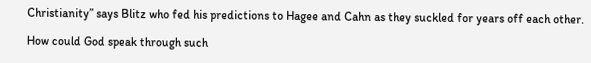Christianity” says Blitz who fed his predictions to Hagee and Cahn as they suckled for years off each other.

How could God speak through such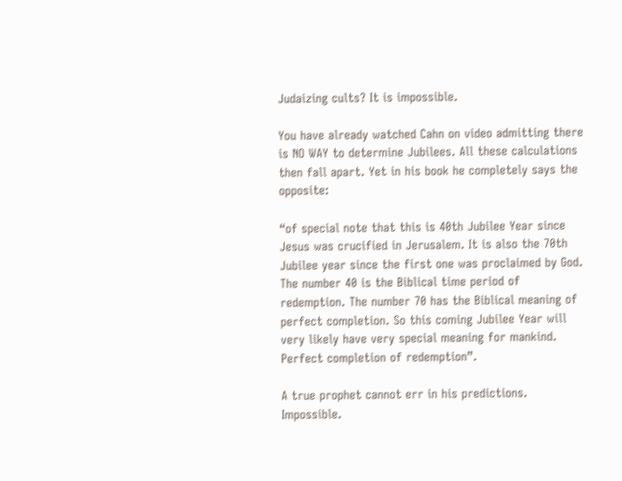Judaizing cults? It is impossible.

You have already watched Cahn on video admitting there is NO WAY to determine Jubilees. All these calculations then fall apart. Yet in his book he completely says the opposite:

“of special note that this is 40th Jubilee Year since Jesus was crucified in Jerusalem. It is also the 70th Jubilee year since the first one was proclaimed by God. The number 40 is the Biblical time period of redemption. The number 70 has the Biblical meaning of perfect completion. So this coming Jubilee Year will very likely have very special meaning for mankind. Perfect completion of redemption”.

A true prophet cannot err in his predictions. Impossible.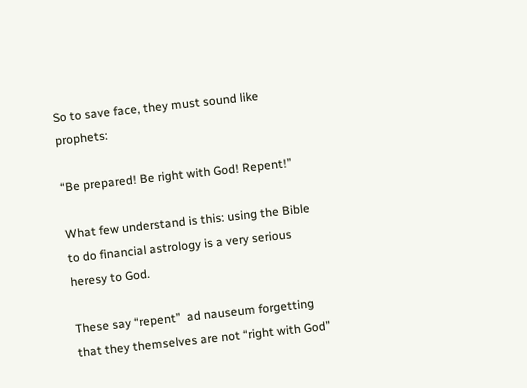So to save face, they must sound like prophets:

“Be prepared! Be right with God! Repent!”

What few understand is this: using the Bible to do financial astrology is a very serious heresy to God.

These say “repent”  ad nauseum forgetting that they themselves are not “right with God”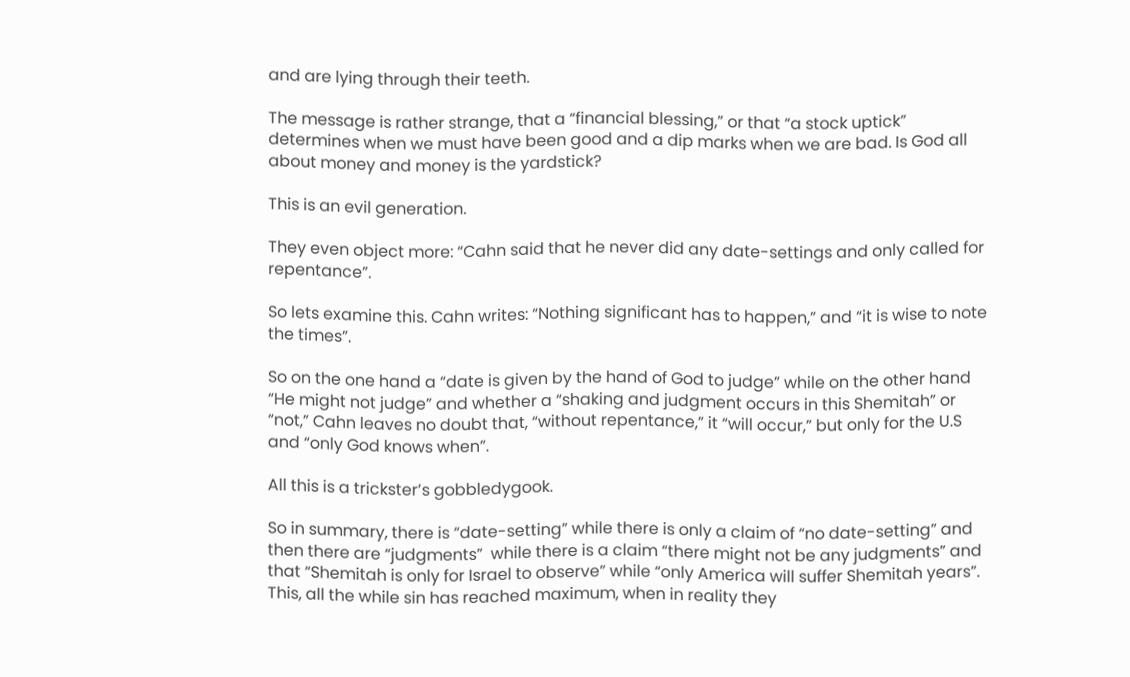and are lying through their teeth.

The message is rather strange, that a “financial blessing,” or that “a stock uptick” determines when we must have been good and a dip marks when we are bad. Is God all about money and money is the yardstick?

This is an evil generation.

They even object more: “Cahn said that he never did any date-settings and only called for repentance”.

So lets examine this. Cahn writes: “Nothing significant has to happen,” and “it is wise to note the times”.

So on the one hand a “date is given by the hand of God to judge” while on the other hand “He might not judge” and whether a “shaking and judgment occurs in this Shemitah” or “not,” Cahn leaves no doubt that, “without repentance,” it “will occur,” but only for the U.S and “only God knows when”.

All this is a trickster’s gobbledygook.

So in summary, there is “date-setting” while there is only a claim of “no date-setting” and then there are “judgments”  while there is a claim “there might not be any judgments” and that “Shemitah is only for Israel to observe” while “only America will suffer Shemitah years”. This, all the while sin has reached maximum, when in reality they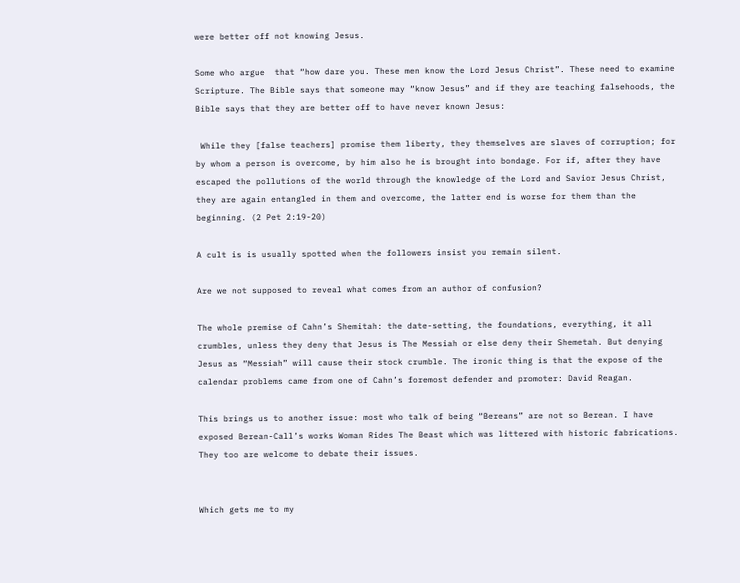were better off not knowing Jesus.

Some who argue  that “how dare you. These men know the Lord Jesus Christ”. These need to examine Scripture. The Bible says that someone may “know Jesus” and if they are teaching falsehoods, the Bible says that they are better off to have never known Jesus:

 While they [false teachers] promise them liberty, they themselves are slaves of corruption; for by whom a person is overcome, by him also he is brought into bondage. For if, after they have escaped the pollutions of the world through the knowledge of the Lord and Savior Jesus Christ, they are again entangled in them and overcome, the latter end is worse for them than the beginning. (2 Pet 2:19-20)

A cult is is usually spotted when the followers insist you remain silent.

Are we not supposed to reveal what comes from an author of confusion?

The whole premise of Cahn’s Shemitah: the date-setting, the foundations, everything, it all crumbles, unless they deny that Jesus is The Messiah or else deny their Shemetah. But denying Jesus as “Messiah” will cause their stock crumble. The ironic thing is that the expose of the calendar problems came from one of Cahn’s foremost defender and promoter: David Reagan.

This brings us to another issue: most who talk of being “Bereans” are not so Berean. I have exposed Berean-Call’s works Woman Rides The Beast which was littered with historic fabrications. They too are welcome to debate their issues.


Which gets me to my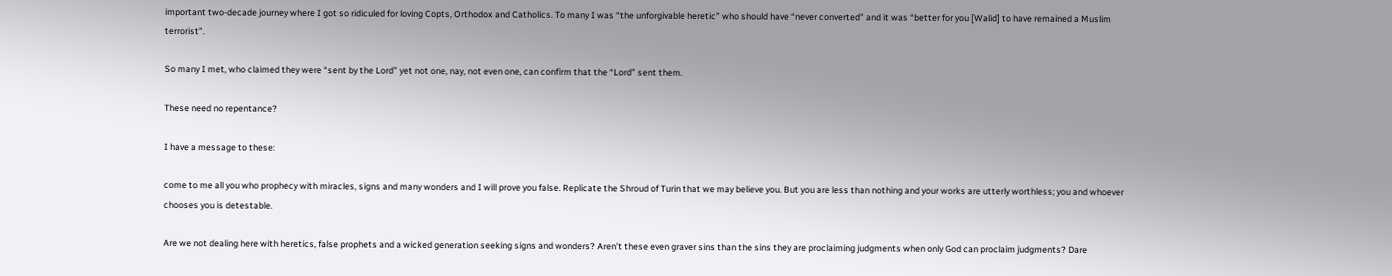important two-decade journey where I got so ridiculed for loving Copts, Orthodox and Catholics. To many I was “the unforgivable heretic” who should have “never converted” and it was “better for you [Walid] to have remained a Muslim terrorist”.

So many I met, who claimed they were “sent by the Lord” yet not one, nay, not even one, can confirm that the “Lord” sent them.

These need no repentance?

I have a message to these:

come to me all you who prophecy with miracles, signs and many wonders and I will prove you false. Replicate the Shroud of Turin that we may believe you. But you are less than nothing and your works are utterly worthless; you and whoever chooses you is detestable.

Are we not dealing here with heretics, false prophets and a wicked generation seeking signs and wonders? Aren’t these even graver sins than the sins they are proclaiming judgments when only God can proclaim judgments? Dare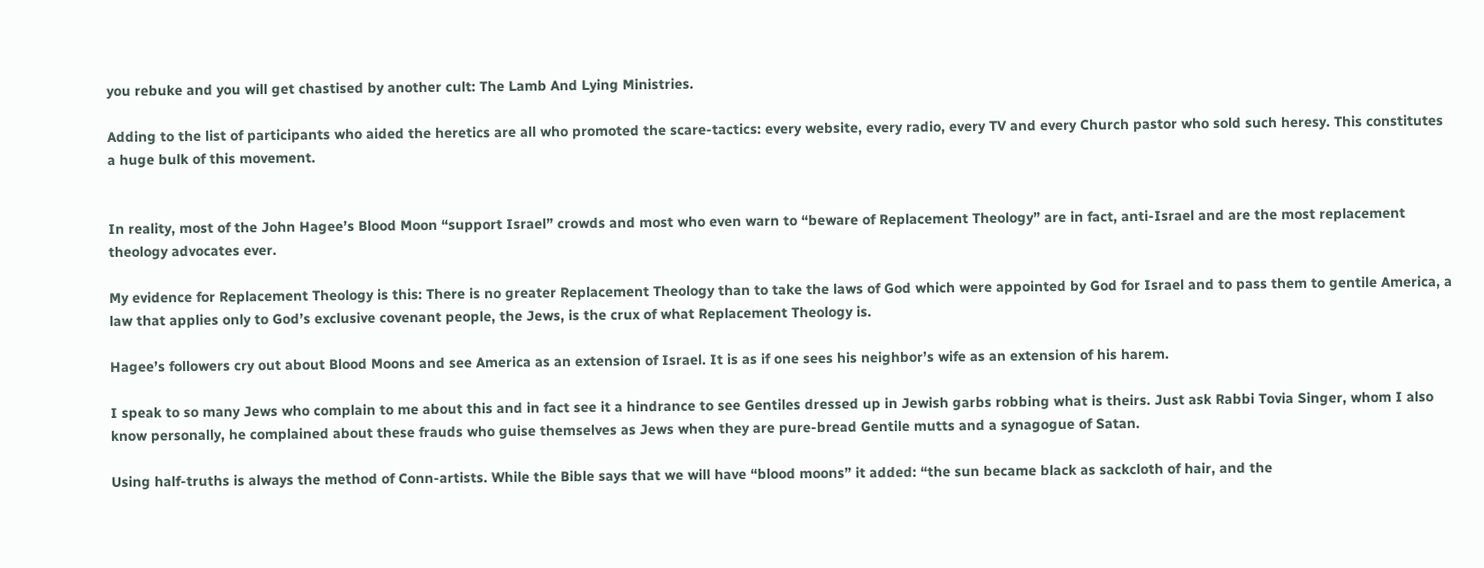you rebuke and you will get chastised by another cult: The Lamb And Lying Ministries.

Adding to the list of participants who aided the heretics are all who promoted the scare-tactics: every website, every radio, every TV and every Church pastor who sold such heresy. This constitutes a huge bulk of this movement.


In reality, most of the John Hagee’s Blood Moon “support Israel” crowds and most who even warn to “beware of Replacement Theology” are in fact, anti-Israel and are the most replacement theology advocates ever.

My evidence for Replacement Theology is this: There is no greater Replacement Theology than to take the laws of God which were appointed by God for Israel and to pass them to gentile America, a law that applies only to God’s exclusive covenant people, the Jews, is the crux of what Replacement Theology is.

Hagee’s followers cry out about Blood Moons and see America as an extension of Israel. It is as if one sees his neighbor’s wife as an extension of his harem.

I speak to so many Jews who complain to me about this and in fact see it a hindrance to see Gentiles dressed up in Jewish garbs robbing what is theirs. Just ask Rabbi Tovia Singer, whom I also know personally, he complained about these frauds who guise themselves as Jews when they are pure-bread Gentile mutts and a synagogue of Satan.

Using half-truths is always the method of Conn-artists. While the Bible says that we will have “blood moons” it added: “the sun became black as sackcloth of hair, and the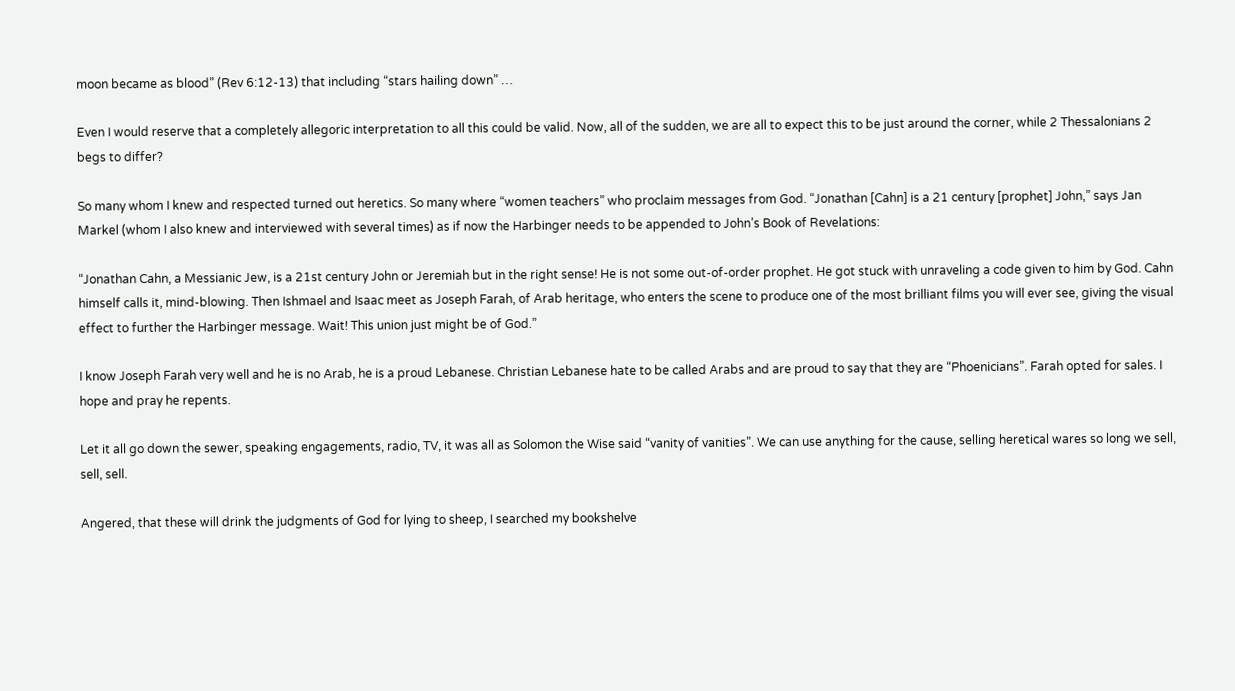moon became as blood” (Rev 6:12-13) that including “stars hailing down” …

Even I would reserve that a completely allegoric interpretation to all this could be valid. Now, all of the sudden, we are all to expect this to be just around the corner, while 2 Thessalonians 2 begs to differ?

So many whom I knew and respected turned out heretics. So many where “women teachers” who proclaim messages from God. “Jonathan [Cahn] is a 21 century [prophet] John,” says Jan Markel (whom I also knew and interviewed with several times) as if now the Harbinger needs to be appended to John’s Book of Revelations:

“Jonathan Cahn, a Messianic Jew, is a 21st century John or Jeremiah but in the right sense! He is not some out-of-order prophet. He got stuck with unraveling a code given to him by God. Cahn himself calls it, mind-blowing. Then Ishmael and Isaac meet as Joseph Farah, of Arab heritage, who enters the scene to produce one of the most brilliant films you will ever see, giving the visual effect to further the Harbinger message. Wait! This union just might be of God.”

I know Joseph Farah very well and he is no Arab, he is a proud Lebanese. Christian Lebanese hate to be called Arabs and are proud to say that they are “Phoenicians”. Farah opted for sales. I hope and pray he repents.

Let it all go down the sewer, speaking engagements, radio, TV, it was all as Solomon the Wise said “vanity of vanities”. We can use anything for the cause, selling heretical wares so long we sell, sell, sell.

Angered, that these will drink the judgments of God for lying to sheep, I searched my bookshelve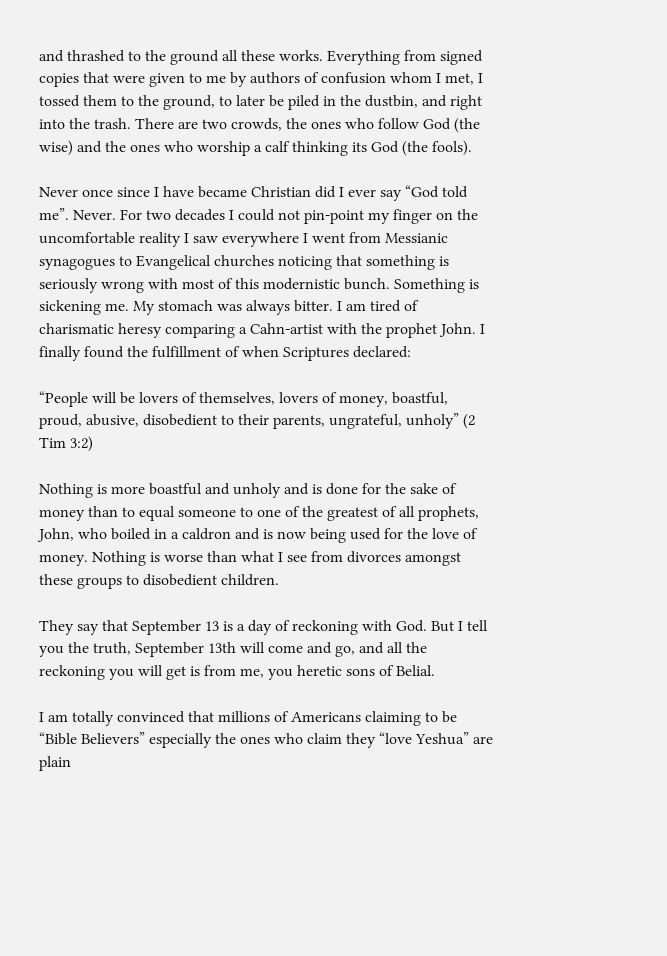and thrashed to the ground all these works. Everything from signed copies that were given to me by authors of confusion whom I met, I tossed them to the ground, to later be piled in the dustbin, and right into the trash. There are two crowds, the ones who follow God (the wise) and the ones who worship a calf thinking its God (the fools).

Never once since I have became Christian did I ever say “God told me”. Never. For two decades I could not pin-point my finger on the uncomfortable reality I saw everywhere I went from Messianic synagogues to Evangelical churches noticing that something is seriously wrong with most of this modernistic bunch. Something is sickening me. My stomach was always bitter. I am tired of charismatic heresy comparing a Cahn-artist with the prophet John. I finally found the fulfillment of when Scriptures declared:

“People will be lovers of themselves, lovers of money, boastful, proud, abusive, disobedient to their parents, ungrateful, unholy” (2 Tim 3:2)

Nothing is more boastful and unholy and is done for the sake of money than to equal someone to one of the greatest of all prophets, John, who boiled in a caldron and is now being used for the love of money. Nothing is worse than what I see from divorces amongst these groups to disobedient children.

They say that September 13 is a day of reckoning with God. But I tell you the truth, September 13th will come and go, and all the reckoning you will get is from me, you heretic sons of Belial.

I am totally convinced that millions of Americans claiming to be “Bible Believers” especially the ones who claim they “love Yeshua” are plain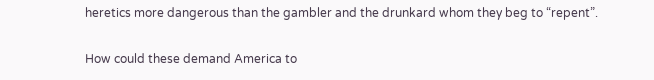heretics more dangerous than the gambler and the drunkard whom they beg to “repent”.

How could these demand America to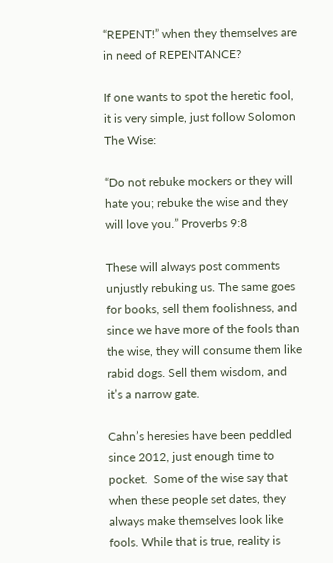“REPENT!” when they themselves are in need of REPENTANCE?

If one wants to spot the heretic fool, it is very simple, just follow Solomon The Wise:

“Do not rebuke mockers or they will hate you; rebuke the wise and they will love you.” Proverbs 9:8

These will always post comments unjustly rebuking us. The same goes for books, sell them foolishness, and since we have more of the fools than the wise, they will consume them like rabid dogs. Sell them wisdom, and it’s a narrow gate.

Cahn’s heresies have been peddled since 2012, just enough time to pocket.  Some of the wise say that when these people set dates, they always make themselves look like fools. While that is true, reality is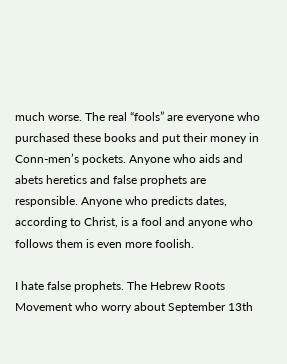much worse. The real “fools” are everyone who purchased these books and put their money in Conn-men’s pockets. Anyone who aids and abets heretics and false prophets are responsible. Anyone who predicts dates, according to Christ, is a fool and anyone who follows them is even more foolish.

I hate false prophets. The Hebrew Roots Movement who worry about September 13th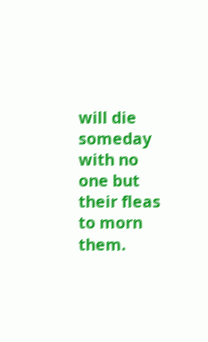will die someday with no one but their fleas to morn them.